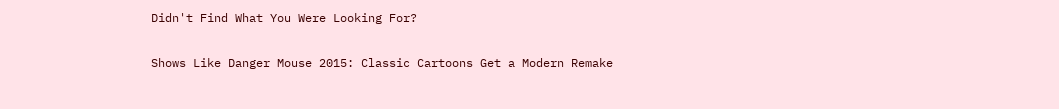Didn't Find What You Were Looking For?

Shows Like Danger Mouse 2015: Classic Cartoons Get a Modern Remake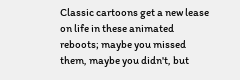Classic cartoons get a new lease on life in these animated reboots; maybe you missed them, maybe you didn't, but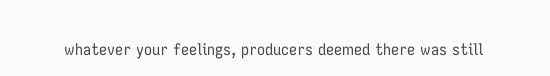whatever your feelings, producers deemed there was still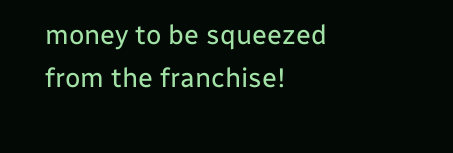money to be squeezed from the franchise!